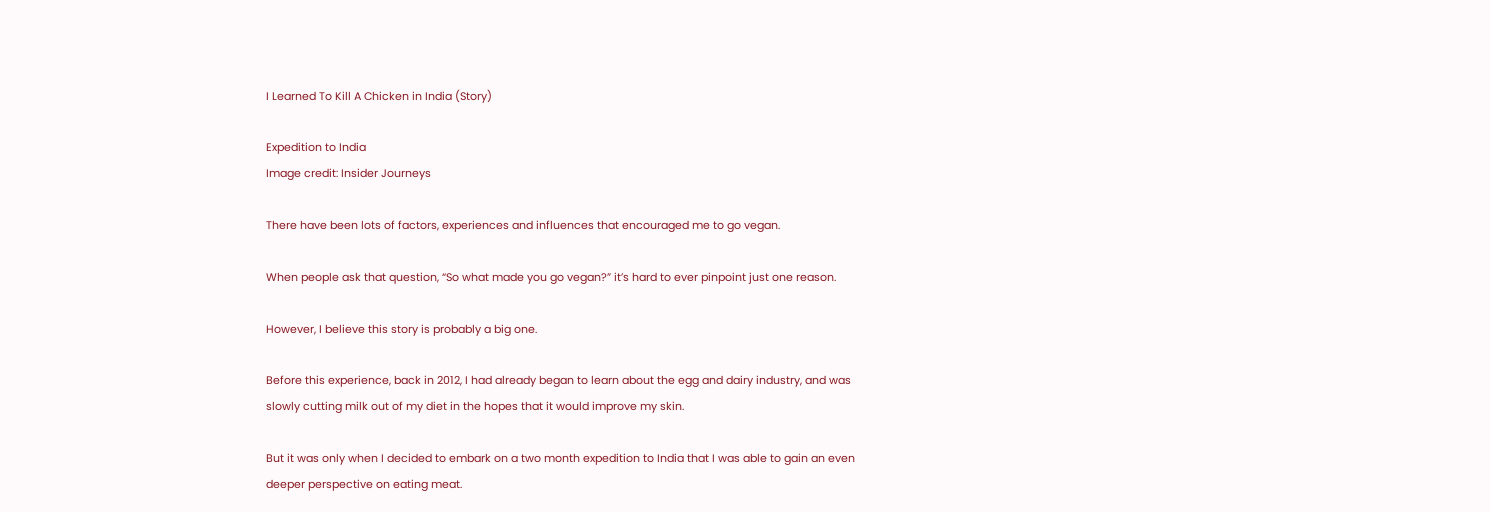I Learned To Kill A Chicken in India (Story)

Expedition to India
Image credit: Insider Journeys

There have been lots of factors, experiences and influences that encouraged me to go vegan.

When people ask that question, “So what made you go vegan?” it’s hard to ever pinpoint just one reason.

However, I believe this story is probably a big one.

Before this experience, back in 2012, I had already began to learn about the egg and dairy industry, and was slowly cutting milk out of my diet in the hopes that it would improve my skin.

But it was only when I decided to embark on a two month expedition to India that I was able to gain an even deeper perspective on eating meat.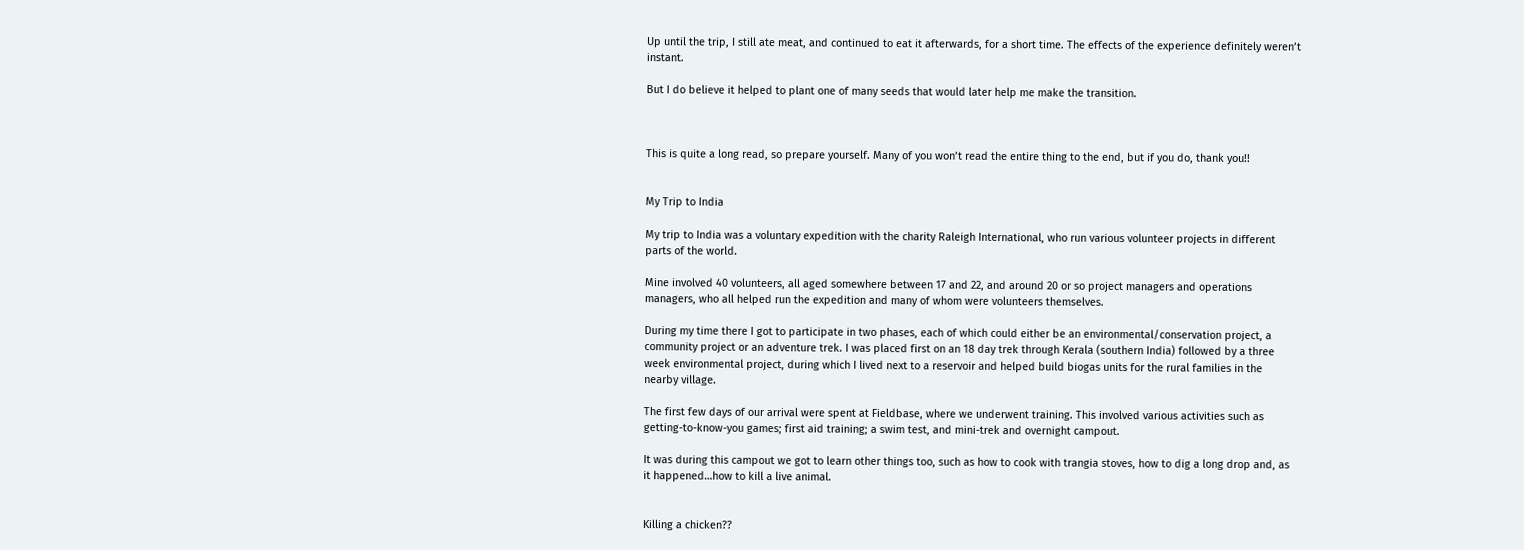Up until the trip, I still ate meat, and continued to eat it afterwards, for a short time. The effects of the experience definitely weren’t instant.

But I do believe it helped to plant one of many seeds that would later help me make the transition.



This is quite a long read, so prepare yourself. Many of you won’t read the entire thing to the end, but if you do, thank you!!


My Trip to India

My trip to India was a voluntary expedition with the charity Raleigh International, who run various volunteer projects in different parts of the world.

Mine involved 40 volunteers, all aged somewhere between 17 and 22, and around 20 or so project managers and operations managers, who all helped run the expedition and many of whom were volunteers themselves.

During my time there I got to participate in two phases, each of which could either be an environmental/conservation project, a community project or an adventure trek. I was placed first on an 18 day trek through Kerala (southern India) followed by a three week environmental project, during which I lived next to a reservoir and helped build biogas units for the rural families in the nearby village.

The first few days of our arrival were spent at Fieldbase, where we underwent training. This involved various activities such as getting-to-know-you games; first aid training; a swim test, and mini-trek and overnight campout.

It was during this campout we got to learn other things too, such as how to cook with trangia stoves, how to dig a long drop and, as it happened…how to kill a live animal.


Killing a chicken??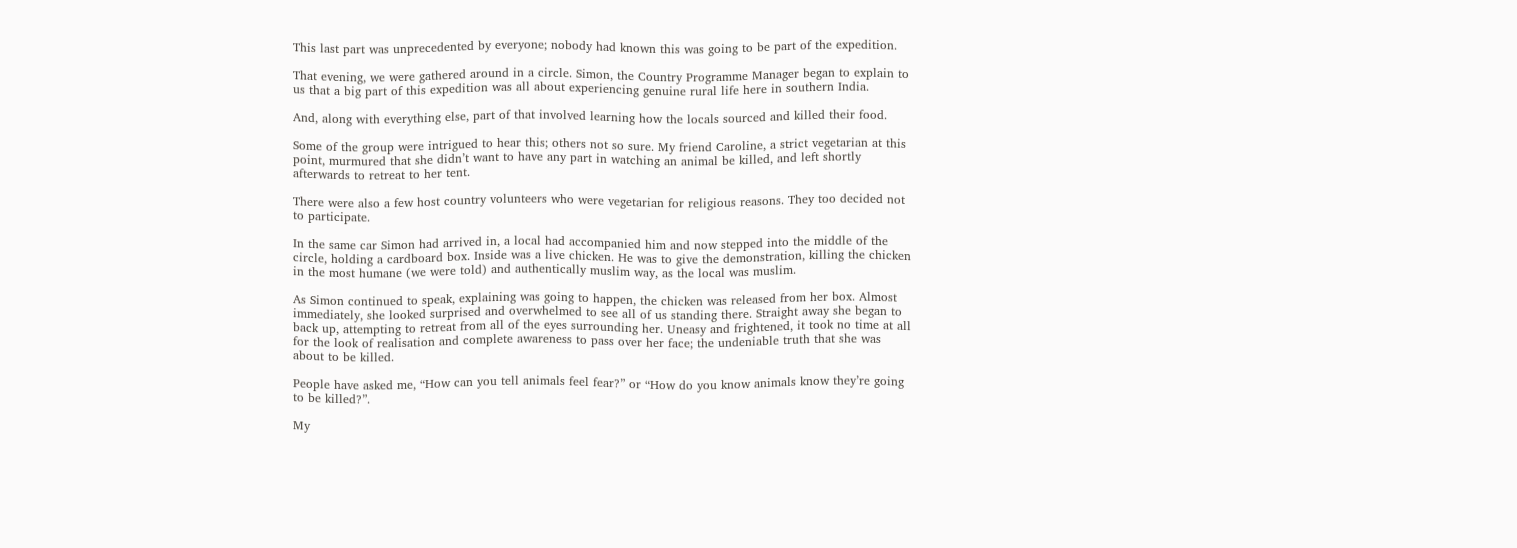This last part was unprecedented by everyone; nobody had known this was going to be part of the expedition.

That evening, we were gathered around in a circle. Simon, the Country Programme Manager began to explain to us that a big part of this expedition was all about experiencing genuine rural life here in southern India.

And, along with everything else, part of that involved learning how the locals sourced and killed their food.

Some of the group were intrigued to hear this; others not so sure. My friend Caroline, a strict vegetarian at this point, murmured that she didn’t want to have any part in watching an animal be killed, and left shortly afterwards to retreat to her tent.

There were also a few host country volunteers who were vegetarian for religious reasons. They too decided not to participate.

In the same car Simon had arrived in, a local had accompanied him and now stepped into the middle of the circle, holding a cardboard box. Inside was a live chicken. He was to give the demonstration, killing the chicken in the most humane (we were told) and authentically muslim way, as the local was muslim.

As Simon continued to speak, explaining was going to happen, the chicken was released from her box. Almost immediately, she looked surprised and overwhelmed to see all of us standing there. Straight away she began to back up, attempting to retreat from all of the eyes surrounding her. Uneasy and frightened, it took no time at all for the look of realisation and complete awareness to pass over her face; the undeniable truth that she was about to be killed.

People have asked me, “How can you tell animals feel fear?” or “How do you know animals know they’re going to be killed?”.

My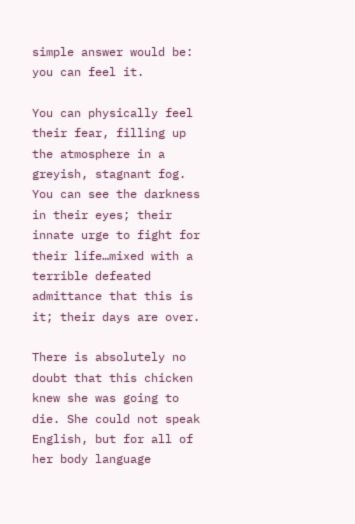simple answer would be: you can feel it.

You can physically feel their fear, filling up the atmosphere in a greyish, stagnant fog. You can see the darkness in their eyes; their innate urge to fight for their life…mixed with a terrible defeated admittance that this is it; their days are over.

There is absolutely no doubt that this chicken knew she was going to die. She could not speak English, but for all of her body language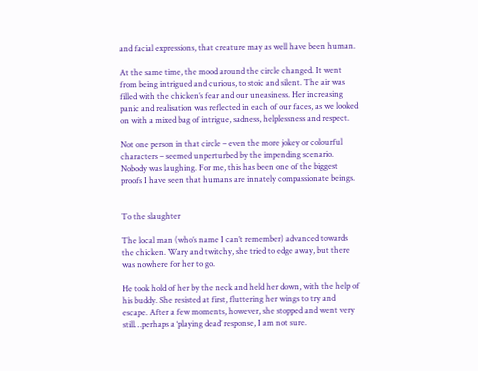and facial expressions, that creature may as well have been human.

At the same time, the mood around the circle changed. It went from being intrigued and curious, to stoic and silent. The air was filled with the chicken’s fear and our uneasiness. Her increasing panic and realisation was reflected in each of our faces, as we looked on with a mixed bag of intrigue, sadness, helplessness and respect.

Not one person in that circle – even the more jokey or colourful characters – seemed unperturbed by the impending scenario. Nobody was laughing. For me, this has been one of the biggest proofs I have seen that humans are innately compassionate beings.


To the slaughter

The local man (who’s name I can’t remember) advanced towards the chicken. Wary and twitchy, she tried to edge away, but there was nowhere for her to go.

He took hold of her by the neck and held her down, with the help of his buddy. She resisted at first, fluttering her wings to try and escape. After a few moments, however, she stopped and went very still…perhaps a ‘playing dead’ response, I am not sure.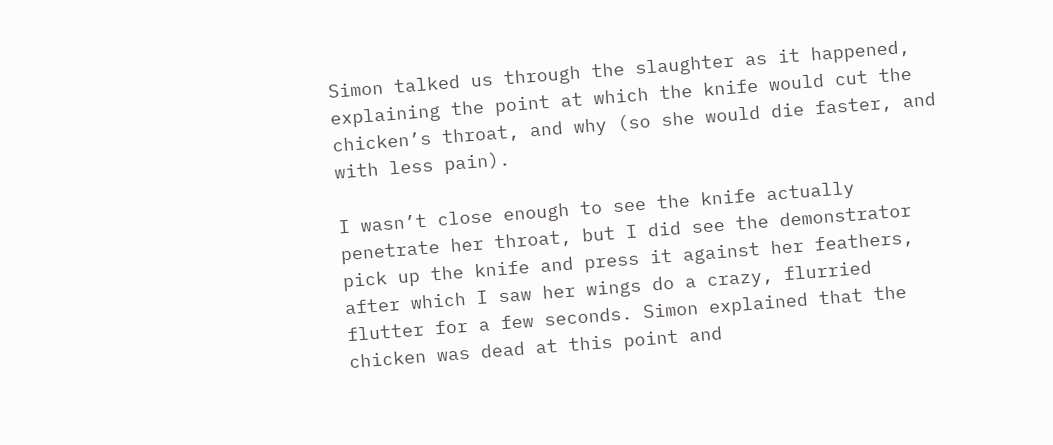Simon talked us through the slaughter as it happened, explaining the point at which the knife would cut the chicken’s throat, and why (so she would die faster, and with less pain).

I wasn’t close enough to see the knife actually penetrate her throat, but I did see the demonstrator pick up the knife and press it against her feathers, after which I saw her wings do a crazy, flurried flutter for a few seconds. Simon explained that the chicken was dead at this point and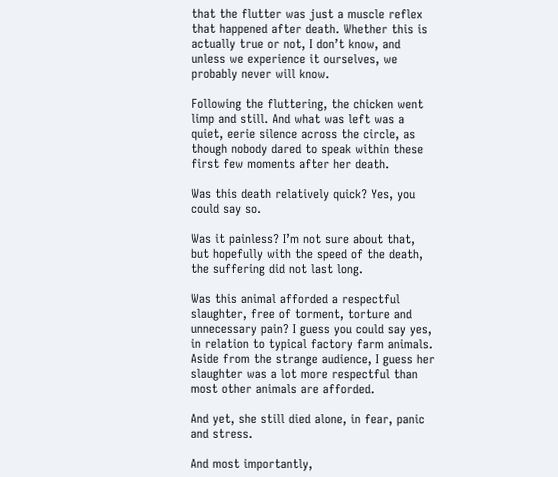that the flutter was just a muscle reflex that happened after death. Whether this is actually true or not, I don’t know, and unless we experience it ourselves, we probably never will know.

Following the fluttering, the chicken went limp and still. And what was left was a quiet, eerie silence across the circle, as though nobody dared to speak within these first few moments after her death.

Was this death relatively quick? Yes, you could say so.

Was it painless? I’m not sure about that, but hopefully with the speed of the death, the suffering did not last long.

Was this animal afforded a respectful slaughter, free of torment, torture and unnecessary pain? I guess you could say yes, in relation to typical factory farm animals. Aside from the strange audience, I guess her slaughter was a lot more respectful than most other animals are afforded.

And yet, she still died alone, in fear, panic and stress.

And most importantly,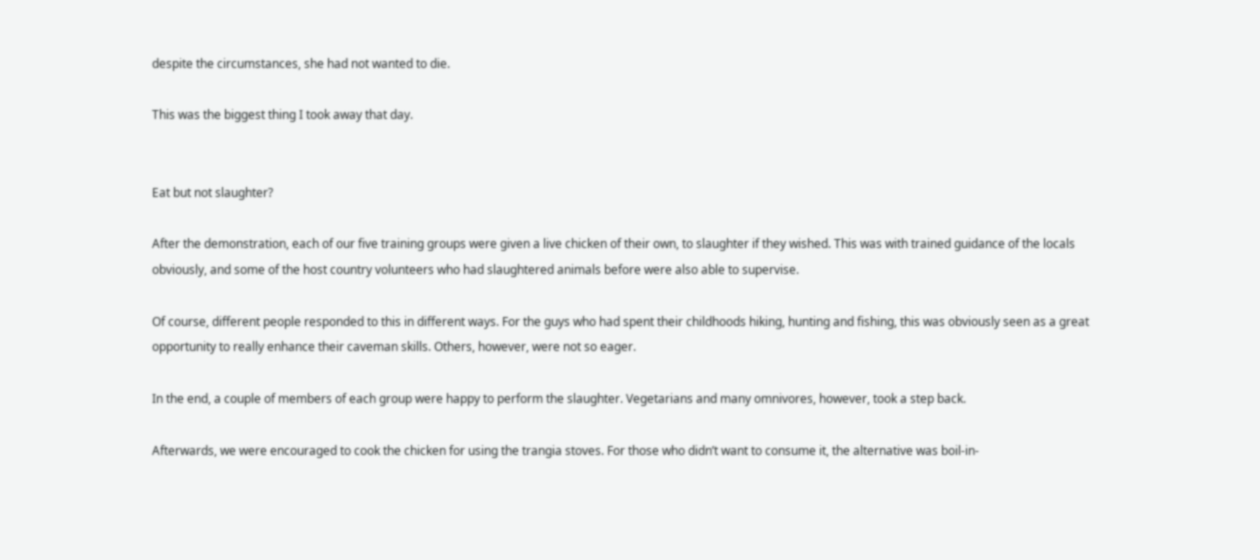despite the circumstances, she had not wanted to die.

This was the biggest thing I took away that day.


Eat but not slaughter?

After the demonstration, each of our five training groups were given a live chicken of their own, to slaughter if they wished. This was with trained guidance of the locals obviously, and some of the host country volunteers who had slaughtered animals before were also able to supervise.

Of course, different people responded to this in different ways. For the guys who had spent their childhoods hiking, hunting and fishing, this was obviously seen as a great opportunity to really enhance their caveman skills. Others, however, were not so eager.

In the end, a couple of members of each group were happy to perform the slaughter. Vegetarians and many omnivores, however, took a step back.

Afterwards, we were encouraged to cook the chicken for using the trangia stoves. For those who didn’t want to consume it, the alternative was boil-in-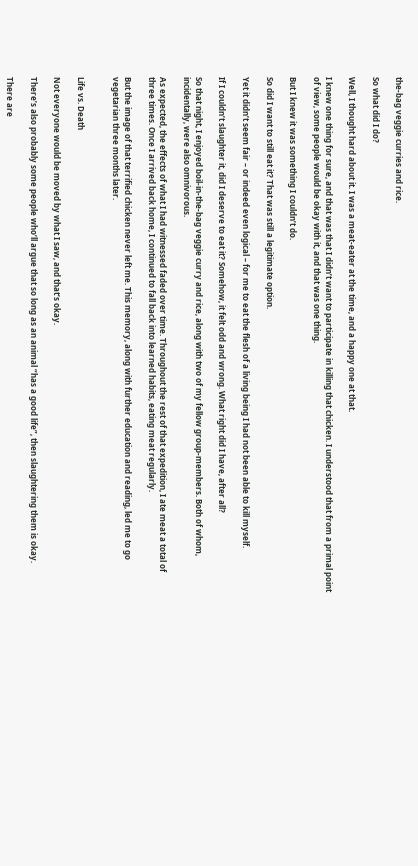the-bag veggie curries and rice.

So what did I do?

Well, I thought hard about it. I was a meat-eater at the time, and a happy one at that.

I knew one thing for sure, and that was that I didn’t want to participate in killing that chicken. I understood that from a primal point of view, some people would be okay with it, and that was one thing.

But I knew it was something I couldn’t do.

So did I want to still eat it? That was still a legitimate option.

Yet it didn’t seem fair – or indeed even logical – for me to eat the flesh of a living being I had not been able to kill myself.

If I couldn’t slaughter it, did I deserve to eat it? Somehow, it felt odd and wrong. What right did I have, after all?

So that night, I enjoyed boil-in-the-bag veggie curry and rice, along with two of my fellow group-members. Both of whom, incidentally, were also omnivorous.

As expected, the effects of what I had witnessed faded over time. Throughout the rest of that expedition, I ate meat a total of three times. Once I arrived back home, I continued to fall back into learned habits, eating meat regularly.

But the image of that terrified chicken never left me. This memory, along with further education and reading, led me to go vegetarian three months later.


Life vs. Death

Not everyone would be moved by what I saw, and that’s okay.

There’s also probably some people who’ll argue that so long as an animal “has a good life”, then slaughtering them is okay.

There are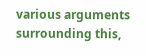various arguments surrounding this,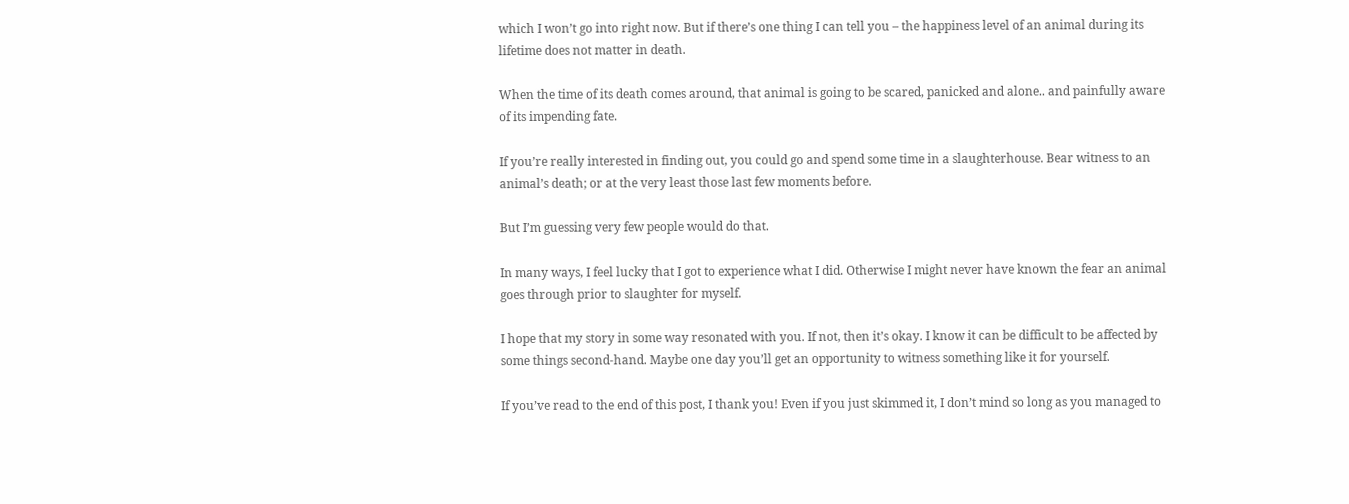which I won’t go into right now. But if there’s one thing I can tell you – the happiness level of an animal during its lifetime does not matter in death.

When the time of its death comes around, that animal is going to be scared, panicked and alone.. and painfully aware of its impending fate.

If you’re really interested in finding out, you could go and spend some time in a slaughterhouse. Bear witness to an animal’s death; or at the very least those last few moments before.

But I’m guessing very few people would do that.

In many ways, I feel lucky that I got to experience what I did. Otherwise I might never have known the fear an animal goes through prior to slaughter for myself.

I hope that my story in some way resonated with you. If not, then it’s okay. I know it can be difficult to be affected by some things second-hand. Maybe one day you’ll get an opportunity to witness something like it for yourself.

If you’ve read to the end of this post, I thank you! Even if you just skimmed it, I don’t mind so long as you managed to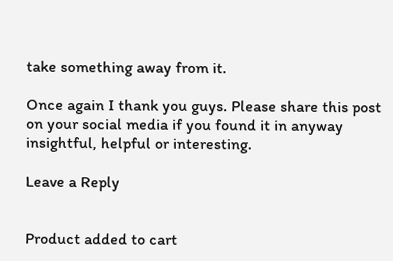take something away from it.

Once again I thank you guys. Please share this post on your social media if you found it in anyway insightful, helpful or interesting.

Leave a Reply


Product added to cart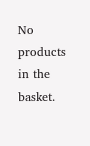No products in the basket.